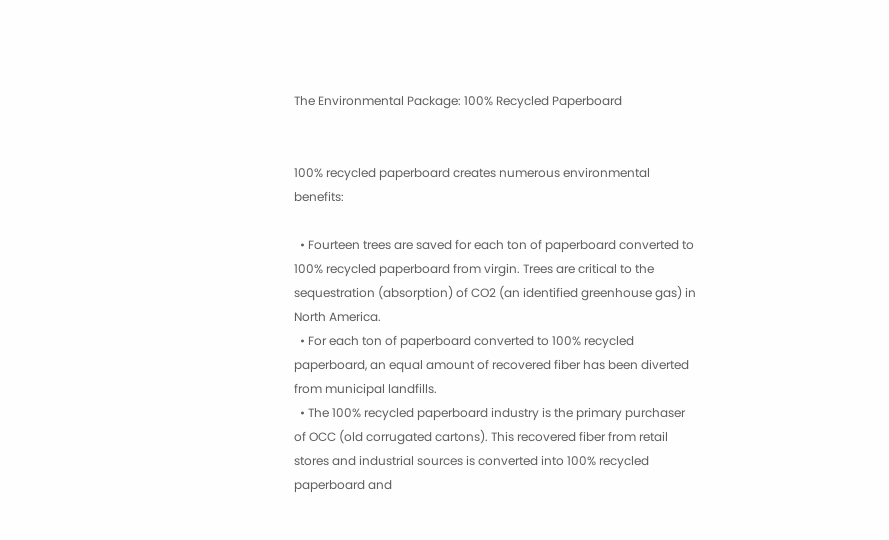The Environmental Package: 100% Recycled Paperboard


100% recycled paperboard creates numerous environmental benefits:

  • Fourteen trees are saved for each ton of paperboard converted to 100% recycled paperboard from virgin. Trees are critical to the sequestration (absorption) of CO2 (an identified greenhouse gas) in North America.
  • For each ton of paperboard converted to 100% recycled paperboard, an equal amount of recovered fiber has been diverted from municipal landfills.
  • The 100% recycled paperboard industry is the primary purchaser of OCC (old corrugated cartons). This recovered fiber from retail stores and industrial sources is converted into 100% recycled paperboard and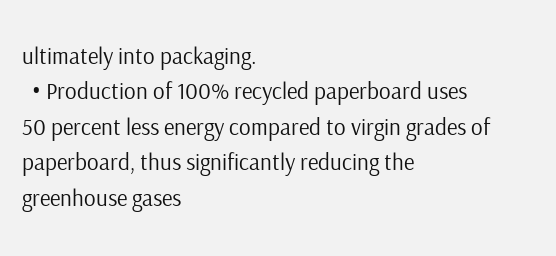ultimately into packaging.
  • Production of 100% recycled paperboard uses 50 percent less energy compared to virgin grades of paperboard, thus significantly reducing the greenhouse gases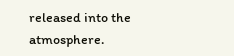released into the atmosphere.